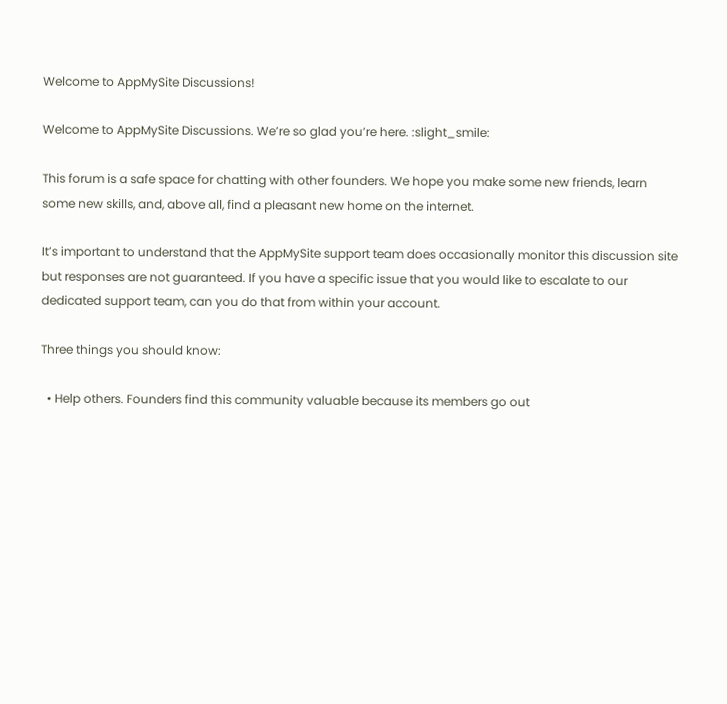Welcome to AppMySite Discussions!

Welcome to AppMySite Discussions. We’re so glad you’re here. :slight_smile:

This forum is a safe space for chatting with other founders. We hope you make some new friends, learn some new skills, and, above all, find a pleasant new home on the internet.

It’s important to understand that the AppMySite support team does occasionally monitor this discussion site but responses are not guaranteed. If you have a specific issue that you would like to escalate to our dedicated support team, can you do that from within your account.

Three things you should know:

  • Help others. Founders find this community valuable because its members go out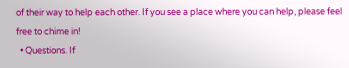of their way to help each other. If you see a place where you can help, please feel free to chime in!
  • Questions. If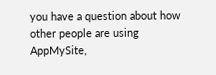you have a question about how other people are using AppMySite,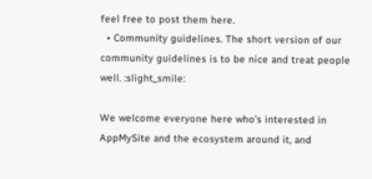feel free to post them here.
  • Community guidelines. The short version of our community guidelines is to be nice and treat people well. :slight_smile:

We welcome everyone here who’s interested in AppMySite and the ecosystem around it, and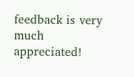feedback is very much appreciated!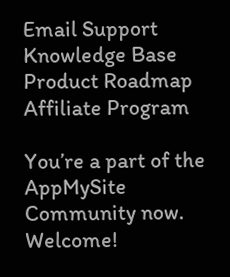Email Support
Knowledge Base
Product Roadmap
Affiliate Program

You’re a part of the AppMySite Community now. Welcome!